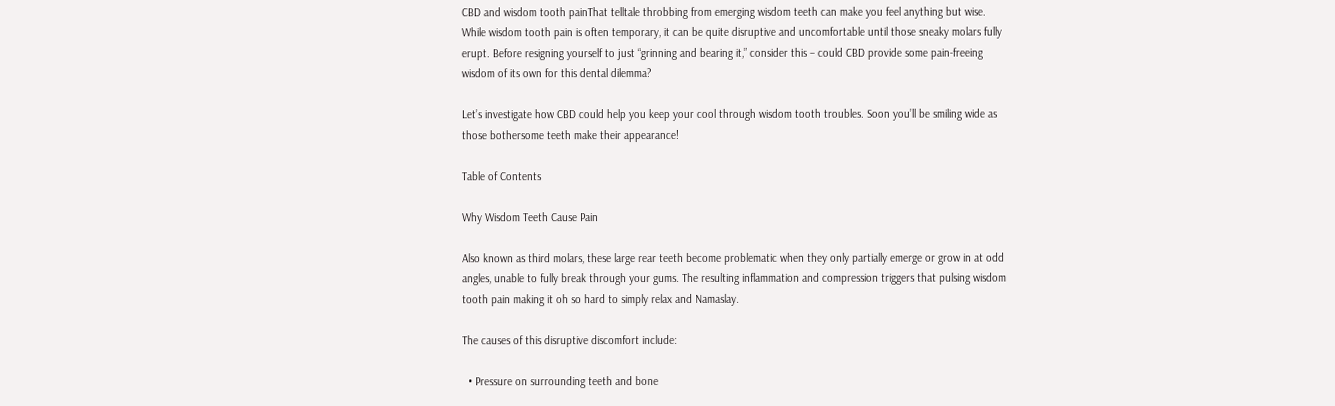CBD and wisdom tooth painThat telltale throbbing from emerging wisdom teeth can make you feel anything but wise. While wisdom tooth pain is often temporary, it can be quite disruptive and uncomfortable until those sneaky molars fully erupt. Before resigning yourself to just “grinning and bearing it,” consider this – could CBD provide some pain-freeing wisdom of its own for this dental dilemma?

Let’s investigate how CBD could help you keep your cool through wisdom tooth troubles. Soon you’ll be smiling wide as those bothersome teeth make their appearance!

Table of Contents

Why Wisdom Teeth Cause Pain

Also known as third molars, these large rear teeth become problematic when they only partially emerge or grow in at odd angles, unable to fully break through your gums. The resulting inflammation and compression triggers that pulsing wisdom tooth pain making it oh so hard to simply relax and Namaslay.

The causes of this disruptive discomfort include:

  • Pressure on surrounding teeth and bone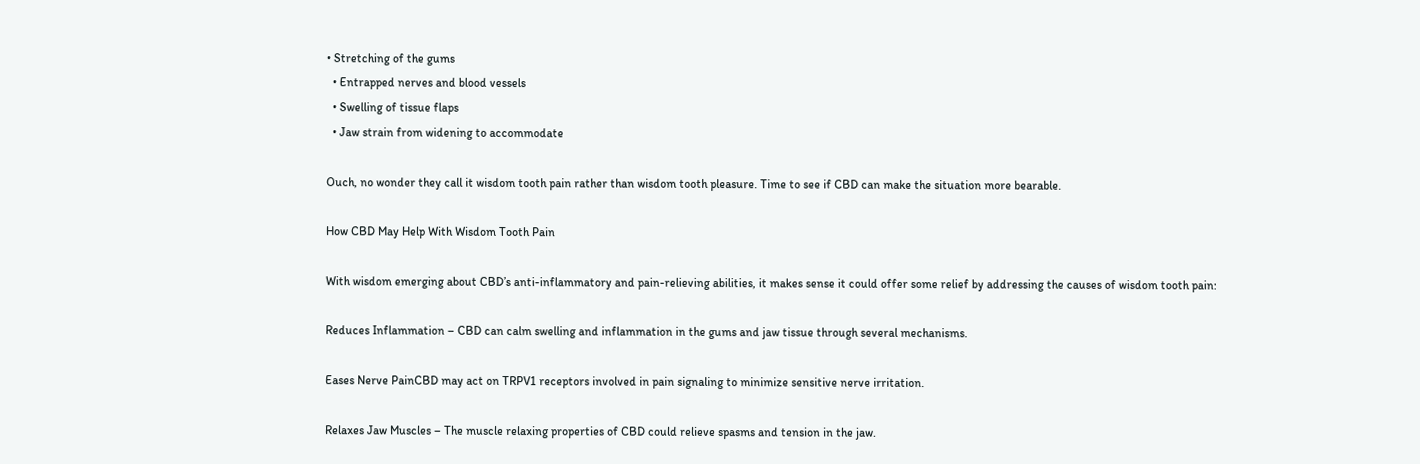• Stretching of the gums
  • Entrapped nerves and blood vessels
  • Swelling of tissue flaps
  • Jaw strain from widening to accommodate

Ouch, no wonder they call it wisdom tooth pain rather than wisdom tooth pleasure. Time to see if CBD can make the situation more bearable.

How CBD May Help With Wisdom Tooth Pain

With wisdom emerging about CBD’s anti-inflammatory and pain-relieving abilities, it makes sense it could offer some relief by addressing the causes of wisdom tooth pain:

Reduces Inflammation – CBD can calm swelling and inflammation in the gums and jaw tissue through several mechanisms.

Eases Nerve PainCBD may act on TRPV1 receptors involved in pain signaling to minimize sensitive nerve irritation.

Relaxes Jaw Muscles – The muscle relaxing properties of CBD could relieve spasms and tension in the jaw.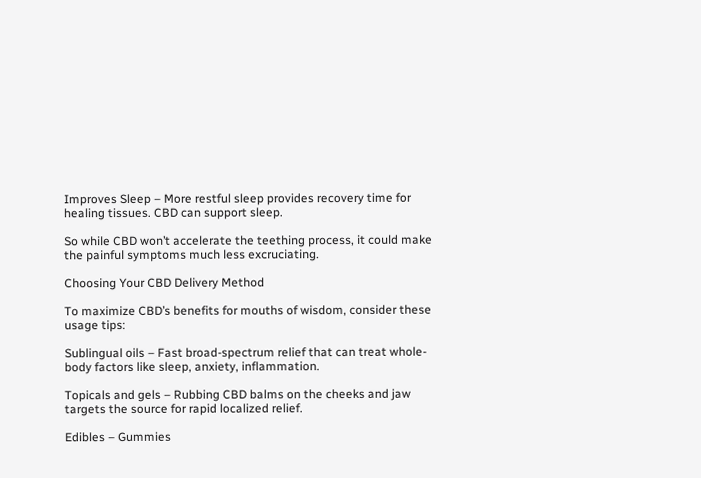Improves Sleep – More restful sleep provides recovery time for healing tissues. CBD can support sleep.

So while CBD won’t accelerate the teething process, it could make the painful symptoms much less excruciating.

Choosing Your CBD Delivery Method

To maximize CBD’s benefits for mouths of wisdom, consider these usage tips:

Sublingual oils – Fast broad-spectrum relief that can treat whole-body factors like sleep, anxiety, inflammation.

Topicals and gels – Rubbing CBD balms on the cheeks and jaw targets the source for rapid localized relief.

Edibles – Gummies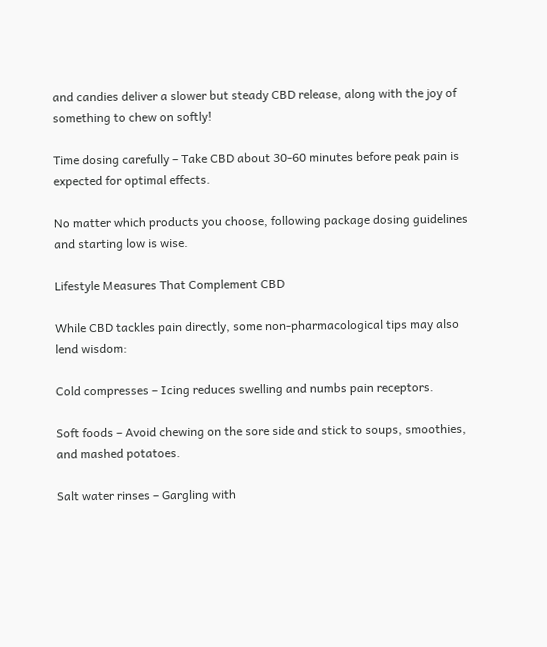and candies deliver a slower but steady CBD release, along with the joy of something to chew on softly!

Time dosing carefully – Take CBD about 30-60 minutes before peak pain is expected for optimal effects.

No matter which products you choose, following package dosing guidelines and starting low is wise.

Lifestyle Measures That Complement CBD

While CBD tackles pain directly, some non-pharmacological tips may also lend wisdom:

Cold compresses – Icing reduces swelling and numbs pain receptors.

Soft foods – Avoid chewing on the sore side and stick to soups, smoothies, and mashed potatoes.

Salt water rinses – Gargling with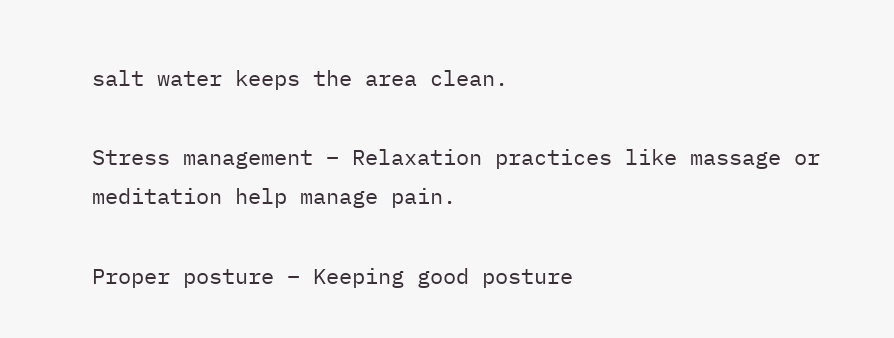salt water keeps the area clean.

Stress management – Relaxation practices like massage or meditation help manage pain.

Proper posture – Keeping good posture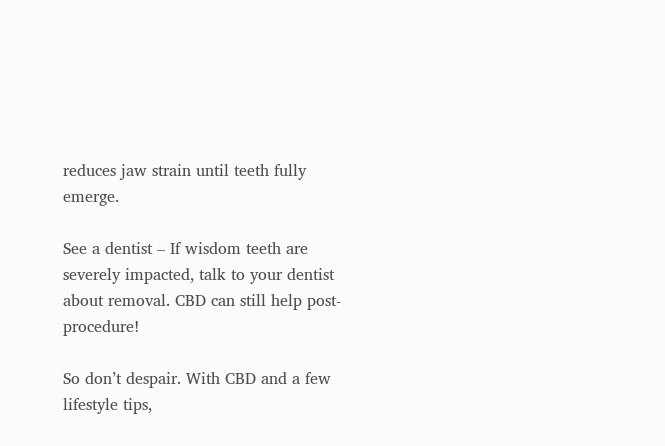reduces jaw strain until teeth fully emerge.

See a dentist – If wisdom teeth are severely impacted, talk to your dentist about removal. CBD can still help post-procedure!

So don’t despair. With CBD and a few lifestyle tips,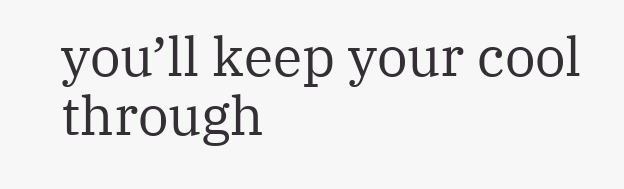you’ll keep your cool through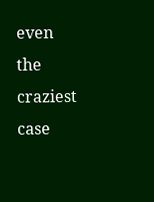even the craziest case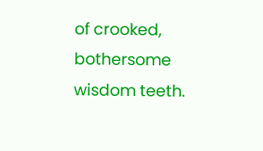of crooked, bothersome wisdom teeth.